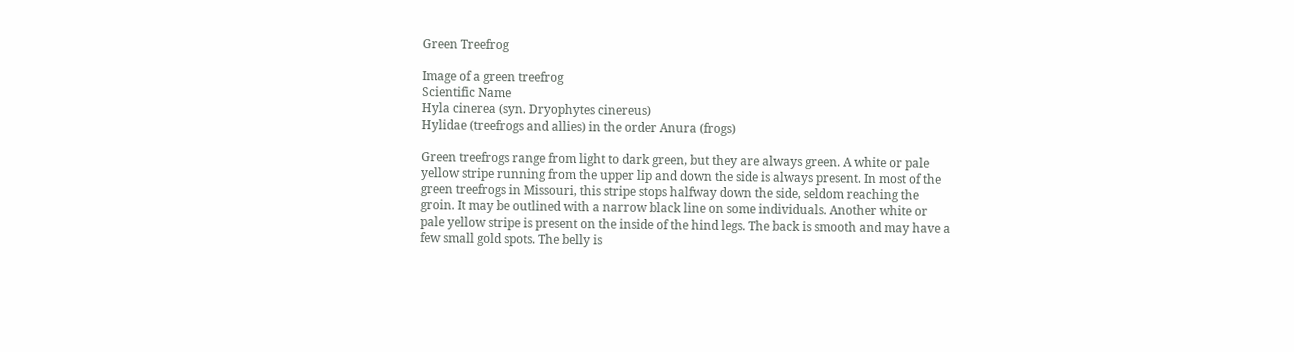Green Treefrog

Image of a green treefrog
Scientific Name
Hyla cinerea (syn. Dryophytes cinereus)
Hylidae (treefrogs and allies) in the order Anura (frogs)

Green treefrogs range from light to dark green, but they are always green. A white or pale yellow stripe running from the upper lip and down the side is always present. In most of the green treefrogs in Missouri, this stripe stops halfway down the side, seldom reaching the groin. It may be outlined with a narrow black line on some individuals. Another white or pale yellow stripe is present on the inside of the hind legs. The back is smooth and may have a few small gold spots. The belly is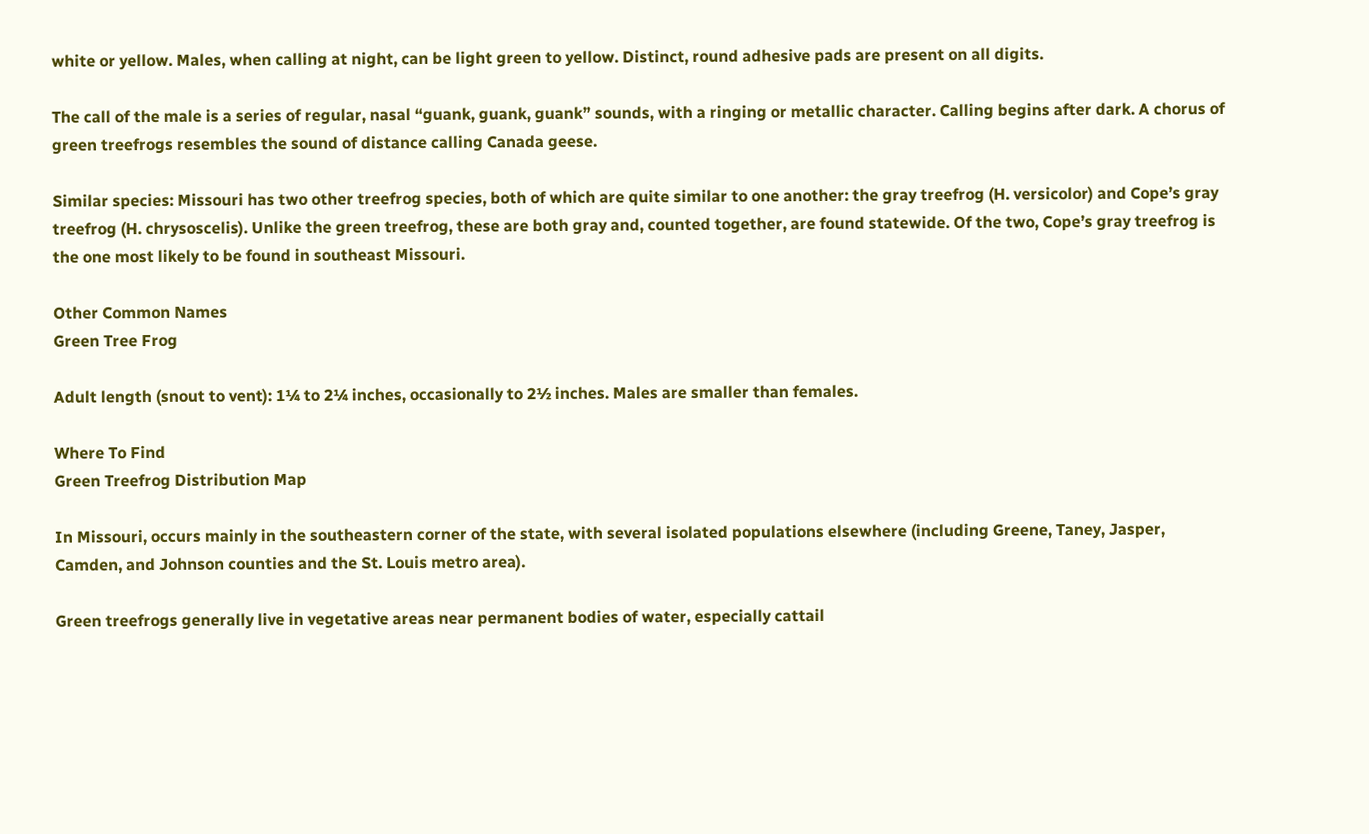white or yellow. Males, when calling at night, can be light green to yellow. Distinct, round adhesive pads are present on all digits.

The call of the male is a series of regular, nasal “guank, guank, guank” sounds, with a ringing or metallic character. Calling begins after dark. A chorus of green treefrogs resembles the sound of distance calling Canada geese.

Similar species: Missouri has two other treefrog species, both of which are quite similar to one another: the gray treefrog (H. versicolor) and Cope’s gray treefrog (H. chrysoscelis). Unlike the green treefrog, these are both gray and, counted together, are found statewide. Of the two, Cope’s gray treefrog is the one most likely to be found in southeast Missouri.

Other Common Names
Green Tree Frog

Adult length (snout to vent): 1¼ to 2¼ inches, occasionally to 2½ inches. Males are smaller than females.

Where To Find
Green Treefrog Distribution Map

In Missouri, occurs mainly in the southeastern corner of the state, with several isolated populations elsewhere (including Greene, Taney, Jasper, Camden, and Johnson counties and the St. Louis metro area).

Green treefrogs generally live in vegetative areas near permanent bodies of water, especially cattail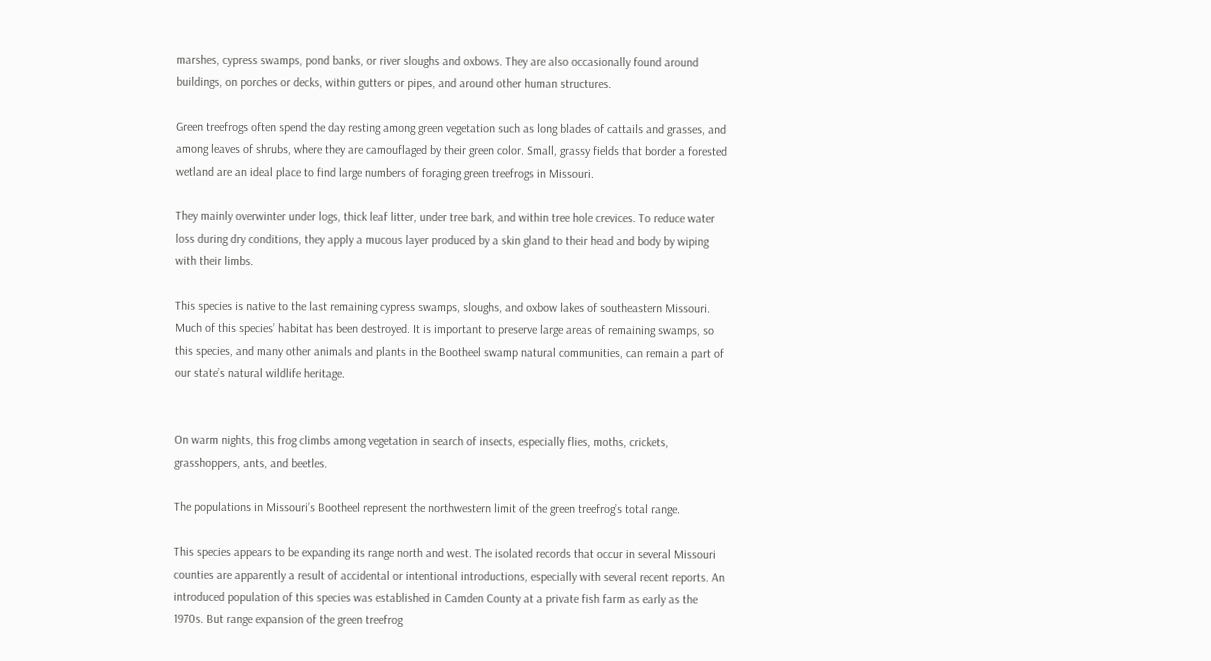marshes, cypress swamps, pond banks, or river sloughs and oxbows. They are also occasionally found around buildings, on porches or decks, within gutters or pipes, and around other human structures.

Green treefrogs often spend the day resting among green vegetation such as long blades of cattails and grasses, and among leaves of shrubs, where they are camouflaged by their green color. Small, grassy fields that border a forested wetland are an ideal place to find large numbers of foraging green treefrogs in Missouri.

They mainly overwinter under logs, thick leaf litter, under tree bark, and within tree hole crevices. To reduce water loss during dry conditions, they apply a mucous layer produced by a skin gland to their head and body by wiping with their limbs.

This species is native to the last remaining cypress swamps, sloughs, and oxbow lakes of southeastern Missouri. Much of this species’ habitat has been destroyed. It is important to preserve large areas of remaining swamps, so this species, and many other animals and plants in the Bootheel swamp natural communities, can remain a part of our state’s natural wildlife heritage.


On warm nights, this frog climbs among vegetation in search of insects, especially flies, moths, crickets, grasshoppers, ants, and beetles.

The populations in Missouri’s Bootheel represent the northwestern limit of the green treefrog’s total range.

This species appears to be expanding its range north and west. The isolated records that occur in several Missouri counties are apparently a result of accidental or intentional introductions, especially with several recent reports. An introduced population of this species was established in Camden County at a private fish farm as early as the 1970s. But range expansion of the green treefrog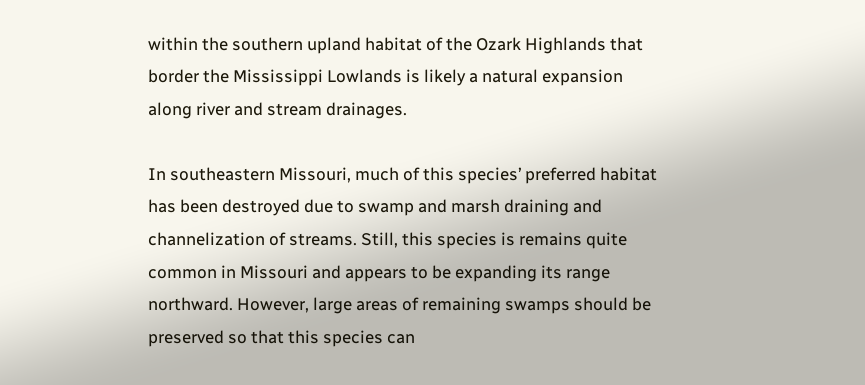within the southern upland habitat of the Ozark Highlands that border the Mississippi Lowlands is likely a natural expansion along river and stream drainages.

In southeastern Missouri, much of this species’ preferred habitat has been destroyed due to swamp and marsh draining and channelization of streams. Still, this species is remains quite common in Missouri and appears to be expanding its range northward. However, large areas of remaining swamps should be preserved so that this species can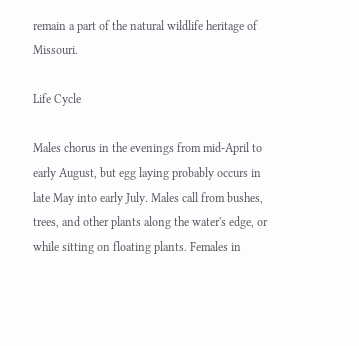remain a part of the natural wildlife heritage of Missouri.

Life Cycle

Males chorus in the evenings from mid-April to early August, but egg laying probably occurs in late May into early July. Males call from bushes, trees, and other plants along the water's edge, or while sitting on floating plants. Females in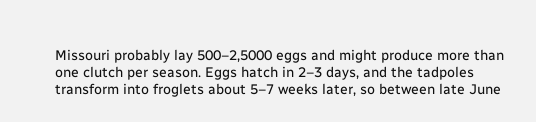Missouri probably lay 500–2,5000 eggs and might produce more than one clutch per season. Eggs hatch in 2–3 days, and the tadpoles transform into froglets about 5–7 weeks later, so between late June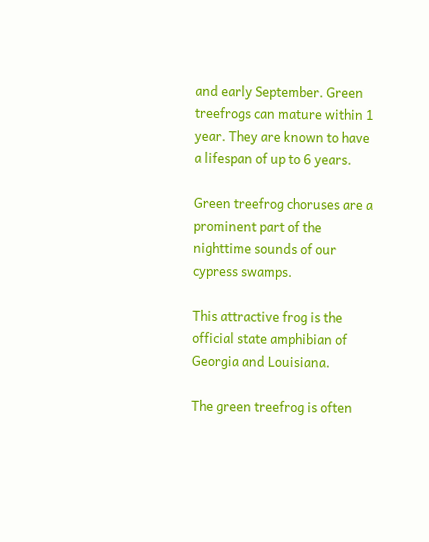and early September. Green treefrogs can mature within 1 year. They are known to have a lifespan of up to 6 years.

Green treefrog choruses are a prominent part of the nighttime sounds of our cypress swamps.

This attractive frog is the official state amphibian of Georgia and Louisiana.

The green treefrog is often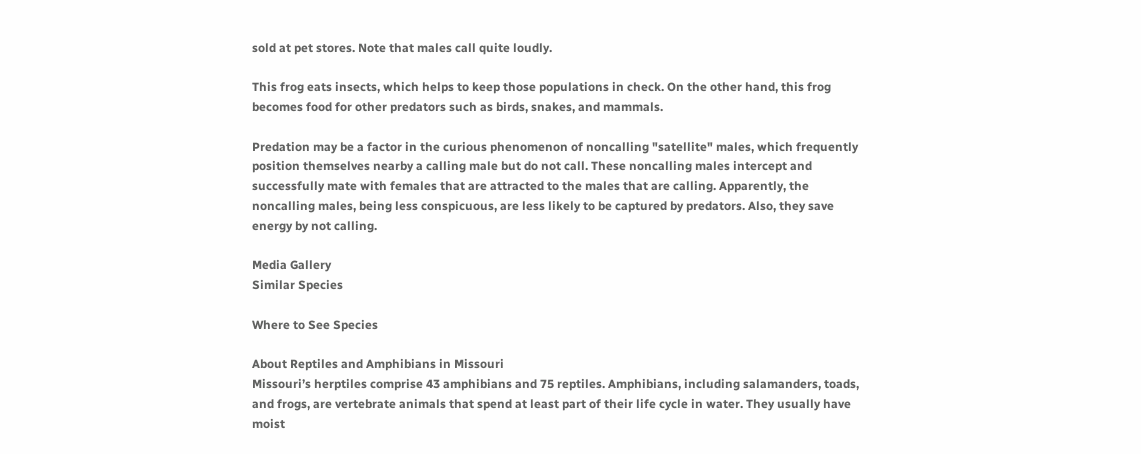sold at pet stores. Note that males call quite loudly.

This frog eats insects, which helps to keep those populations in check. On the other hand, this frog becomes food for other predators such as birds, snakes, and mammals.

Predation may be a factor in the curious phenomenon of noncalling "satellite" males, which frequently position themselves nearby a calling male but do not call. These noncalling males intercept and successfully mate with females that are attracted to the males that are calling. Apparently, the noncalling males, being less conspicuous, are less likely to be captured by predators. Also, they save energy by not calling.

Media Gallery
Similar Species

Where to See Species

About Reptiles and Amphibians in Missouri
Missouri’s herptiles comprise 43 amphibians and 75 reptiles. Amphibians, including salamanders, toads, and frogs, are vertebrate animals that spend at least part of their life cycle in water. They usually have moist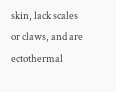skin, lack scales or claws, and are ectothermal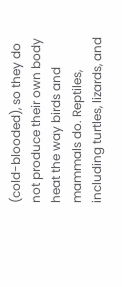(cold-blooded), so they do not produce their own body heat the way birds and mammals do. Reptiles, including turtles, lizards, and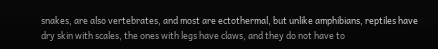snakes, are also vertebrates, and most are ectothermal, but unlike amphibians, reptiles have dry skin with scales, the ones with legs have claws, and they do not have to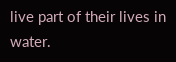live part of their lives in water.